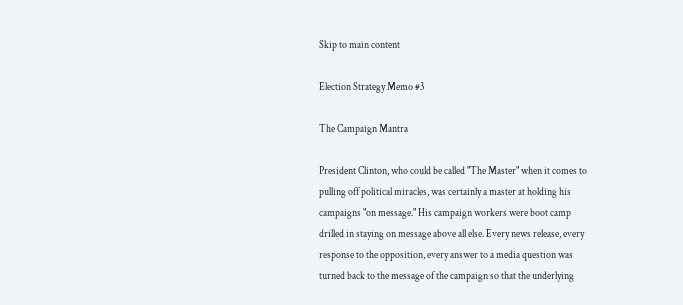Skip to main content

Election Strategy Memo #3

The Campaign Mantra

President Clinton, who could be called "The Master" when it comes to pulling off political miracles, was certainly a master at holding his campaigns "on message." His campaign workers were boot camp drilled in staying on message above all else. Every news release, every response to the opposition, every answer to a media question was turned back to the message of the campaign so that the underlying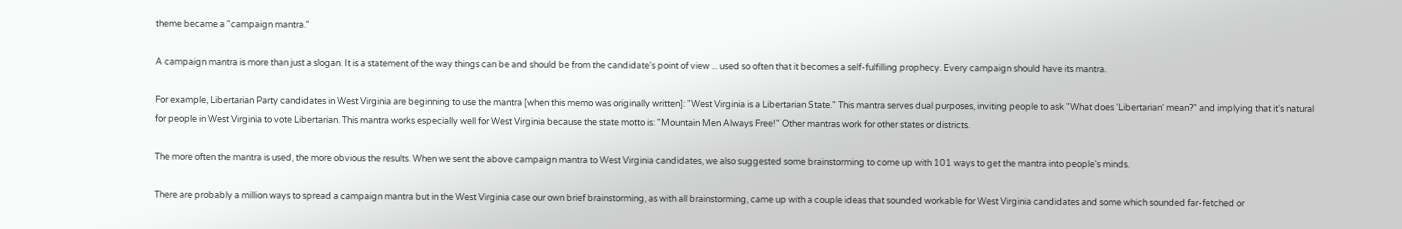theme became a "campaign mantra."

A campaign mantra is more than just a slogan. It is a statement of the way things can be and should be from the candidate's point of view ... used so often that it becomes a self-fulfilling prophecy. Every campaign should have its mantra.

For example, Libertarian Party candidates in West Virginia are beginning to use the mantra [when this memo was originally written]: "West Virginia is a Libertarian State." This mantra serves dual purposes, inviting people to ask "What does 'Libertarian' mean?" and implying that it's natural for people in West Virginia to vote Libertarian. This mantra works especially well for West Virginia because the state motto is: "Mountain Men Always Free!" Other mantras work for other states or districts.

The more often the mantra is used, the more obvious the results. When we sent the above campaign mantra to West Virginia candidates, we also suggested some brainstorming to come up with 101 ways to get the mantra into people's minds.

There are probably a million ways to spread a campaign mantra but in the West Virginia case our own brief brainstorming, as with all brainstorming, came up with a couple ideas that sounded workable for West Virginia candidates and some which sounded far-fetched or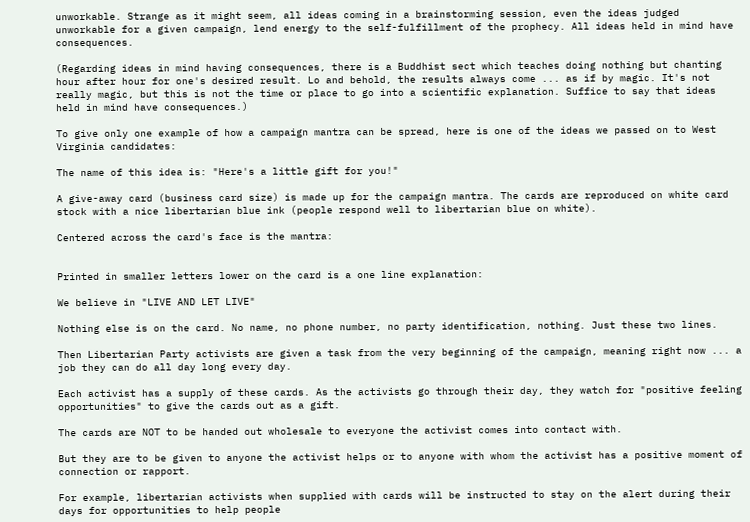unworkable. Strange as it might seem, all ideas coming in a brainstorming session, even the ideas judged unworkable for a given campaign, lend energy to the self-fulfillment of the prophecy. All ideas held in mind have consequences.

(Regarding ideas in mind having consequences, there is a Buddhist sect which teaches doing nothing but chanting hour after hour for one's desired result. Lo and behold, the results always come ... as if by magic. It's not really magic, but this is not the time or place to go into a scientific explanation. Suffice to say that ideas held in mind have consequences.)

To give only one example of how a campaign mantra can be spread, here is one of the ideas we passed on to West Virginia candidates:

The name of this idea is: "Here's a little gift for you!"

A give-away card (business card size) is made up for the campaign mantra. The cards are reproduced on white card stock with a nice libertarian blue ink (people respond well to libertarian blue on white).

Centered across the card's face is the mantra:


Printed in smaller letters lower on the card is a one line explanation:

We believe in "LIVE AND LET LIVE"

Nothing else is on the card. No name, no phone number, no party identification, nothing. Just these two lines.

Then Libertarian Party activists are given a task from the very beginning of the campaign, meaning right now ... a job they can do all day long every day.

Each activist has a supply of these cards. As the activists go through their day, they watch for "positive feeling opportunities" to give the cards out as a gift.

The cards are NOT to be handed out wholesale to everyone the activist comes into contact with.

But they are to be given to anyone the activist helps or to anyone with whom the activist has a positive moment of connection or rapport.

For example, libertarian activists when supplied with cards will be instructed to stay on the alert during their days for opportunities to help people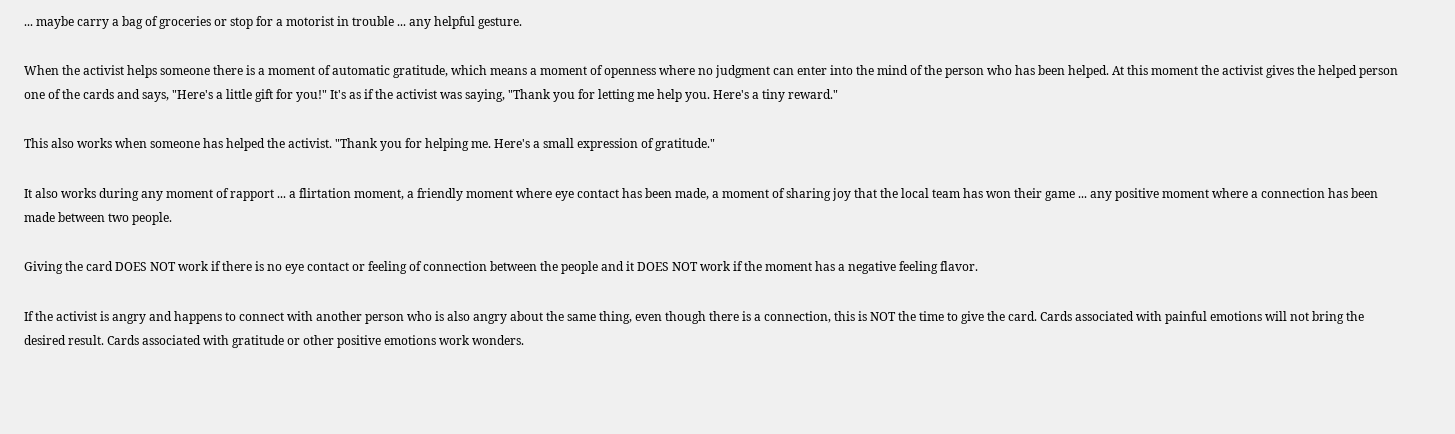... maybe carry a bag of groceries or stop for a motorist in trouble ... any helpful gesture.

When the activist helps someone there is a moment of automatic gratitude, which means a moment of openness where no judgment can enter into the mind of the person who has been helped. At this moment the activist gives the helped person one of the cards and says, "Here's a little gift for you!" It's as if the activist was saying, "Thank you for letting me help you. Here's a tiny reward."

This also works when someone has helped the activist. "Thank you for helping me. Here's a small expression of gratitude."

It also works during any moment of rapport ... a flirtation moment, a friendly moment where eye contact has been made, a moment of sharing joy that the local team has won their game ... any positive moment where a connection has been made between two people.

Giving the card DOES NOT work if there is no eye contact or feeling of connection between the people and it DOES NOT work if the moment has a negative feeling flavor.

If the activist is angry and happens to connect with another person who is also angry about the same thing, even though there is a connection, this is NOT the time to give the card. Cards associated with painful emotions will not bring the desired result. Cards associated with gratitude or other positive emotions work wonders.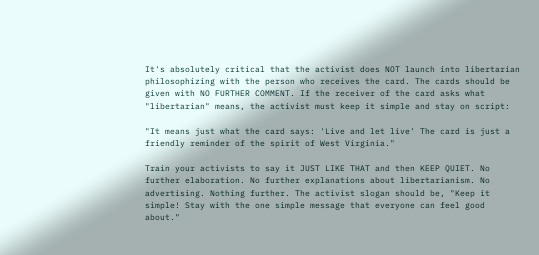It's absolutely critical that the activist does NOT launch into libertarian philosophizing with the person who receives the card. The cards should be given with NO FURTHER COMMENT. If the receiver of the card asks what "libertarian" means, the activist must keep it simple and stay on script:

"It means just what the card says: 'Live and let live' The card is just a friendly reminder of the spirit of West Virginia."

Train your activists to say it JUST LIKE THAT and then KEEP QUIET. No further elaboration. No further explanations about libertarianism. No advertising. Nothing further. The activist slogan should be, "Keep it simple! Stay with the one simple message that everyone can feel good about."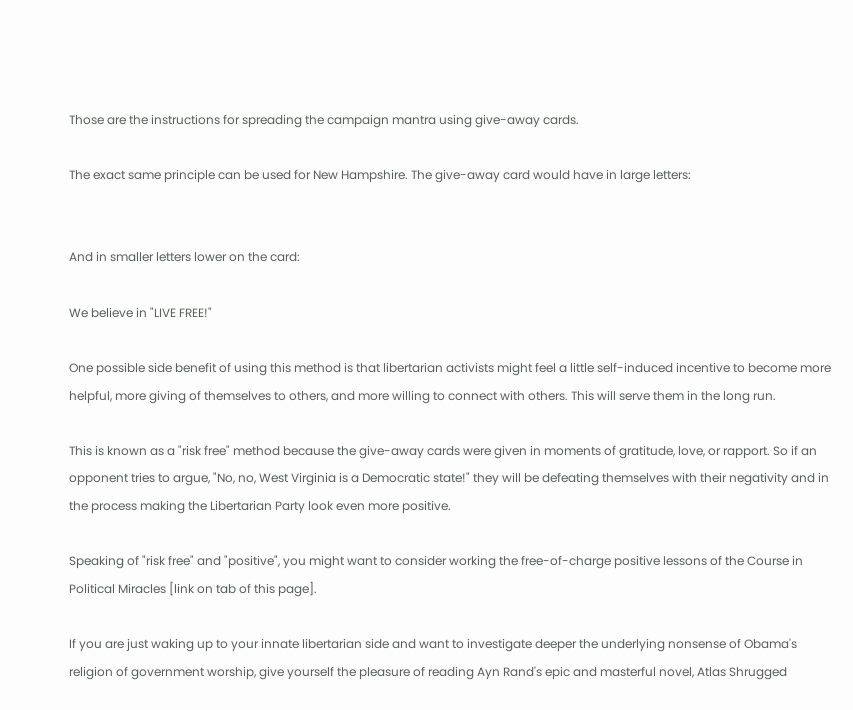Those are the instructions for spreading the campaign mantra using give-away cards.

The exact same principle can be used for New Hampshire. The give-away card would have in large letters:


And in smaller letters lower on the card:

We believe in "LIVE FREE!"

One possible side benefit of using this method is that libertarian activists might feel a little self-induced incentive to become more helpful, more giving of themselves to others, and more willing to connect with others. This will serve them in the long run.

This is known as a "risk free" method because the give-away cards were given in moments of gratitude, love, or rapport. So if an opponent tries to argue, "No, no, West Virginia is a Democratic state!" they will be defeating themselves with their negativity and in the process making the Libertarian Party look even more positive.

Speaking of "risk free" and "positive", you might want to consider working the free-of-charge positive lessons of the Course in Political Miracles [link on tab of this page].

If you are just waking up to your innate libertarian side and want to investigate deeper the underlying nonsense of Obama's religion of government worship, give yourself the pleasure of reading Ayn Rand's epic and masterful novel, Atlas Shrugged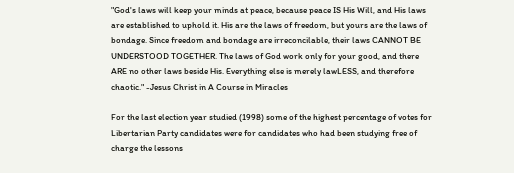"God's laws will keep your minds at peace, because peace IS His Will, and His laws are established to uphold it. His are the laws of freedom, but yours are the laws of bondage. Since freedom and bondage are irreconcilable, their laws CANNOT BE UNDERSTOOD TOGETHER. The laws of God work only for your good, and there ARE no other laws beside His. Everything else is merely lawLESS, and therefore chaotic." -Jesus Christ in A Course in Miracles

For the last election year studied (1998) some of the highest percentage of votes for Libertarian Party candidates were for candidates who had been studying free of charge the lessons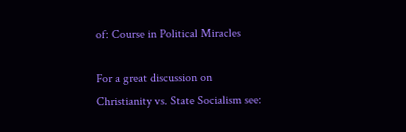of: Course in Political Miracles

For a great discussion on Christianity vs. State Socialism see: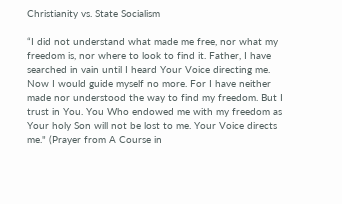Christianity vs. State Socialism

“I did not understand what made me free, nor what my freedom is, nor where to look to find it. Father, I have searched in vain until I heard Your Voice directing me. Now I would guide myself no more. For I have neither made nor understood the way to find my freedom. But I trust in You. You Who endowed me with my freedom as Your holy Son will not be lost to me. Your Voice directs me." (Prayer from A Course in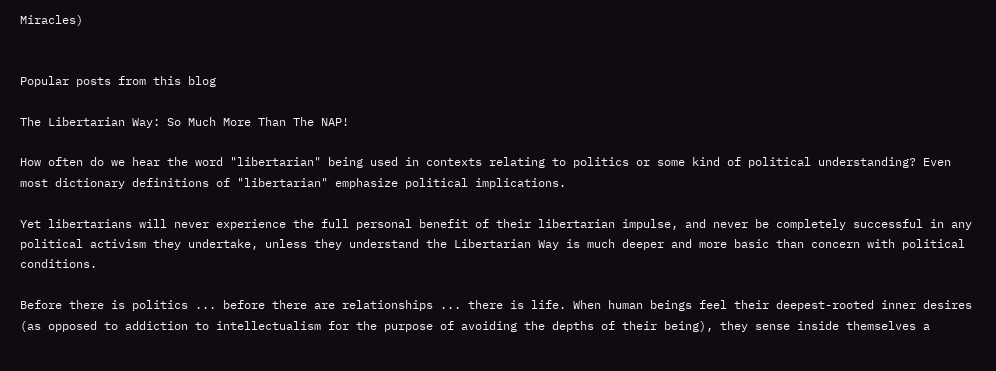Miracles)


Popular posts from this blog

The Libertarian Way: So Much More Than The NAP!

How often do we hear the word "libertarian" being used in contexts relating to politics or some kind of political understanding? Even most dictionary definitions of "libertarian" emphasize political implications.

Yet libertarians will never experience the full personal benefit of their libertarian impulse, and never be completely successful in any political activism they undertake, unless they understand the Libertarian Way is much deeper and more basic than concern with political conditions.

Before there is politics ... before there are relationships ... there is life. When human beings feel their deepest-rooted inner desires (as opposed to addiction to intellectualism for the purpose of avoiding the depths of their being), they sense inside themselves a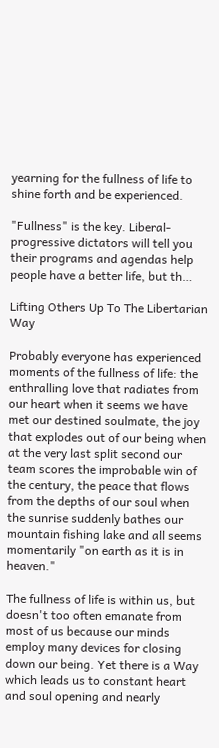yearning for the fullness of life to shine forth and be experienced.

"Fullness" is the key. Liberal-progressive dictators will tell you their programs and agendas help people have a better life, but th…

Lifting Others Up To The Libertarian Way

Probably everyone has experienced moments of the fullness of life: the enthralling love that radiates from our heart when it seems we have met our destined soulmate, the joy that explodes out of our being when at the very last split second our team scores the improbable win of the century, the peace that flows from the depths of our soul when the sunrise suddenly bathes our mountain fishing lake and all seems momentarily "on earth as it is in heaven."

The fullness of life is within us, but doesn't too often emanate from most of us because our minds employ many devices for closing down our being. Yet there is a Way which leads us to constant heart and soul opening and nearly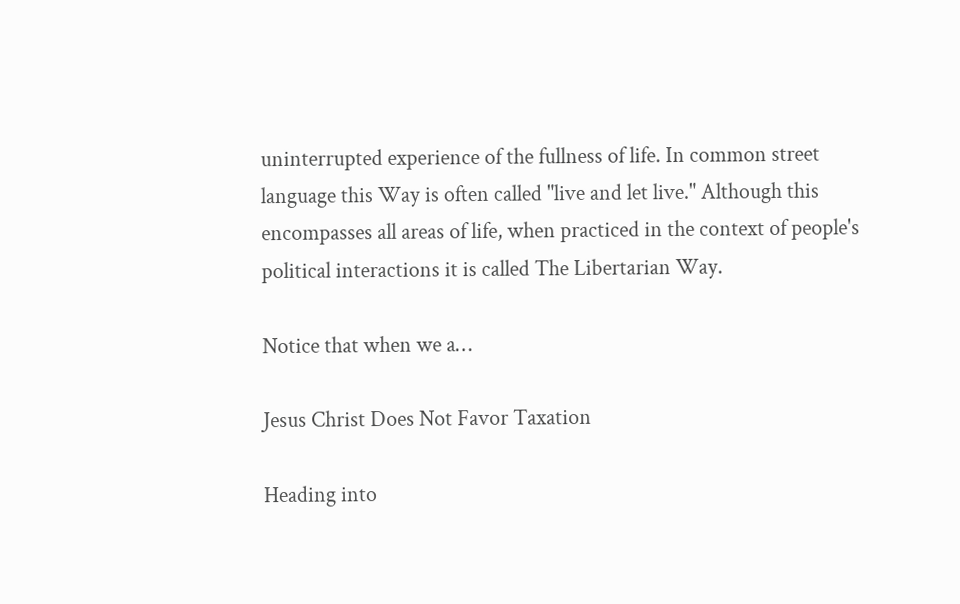uninterrupted experience of the fullness of life. In common street language this Way is often called "live and let live." Although this encompasses all areas of life, when practiced in the context of people's political interactions it is called The Libertarian Way.

Notice that when we a…

Jesus Christ Does Not Favor Taxation

Heading into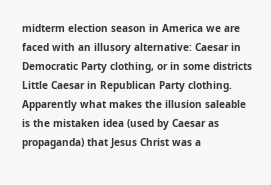midterm election season in America we are faced with an illusory alternative: Caesar in Democratic Party clothing, or in some districts Little Caesar in Republican Party clothing. Apparently what makes the illusion saleable is the mistaken idea (used by Caesar as propaganda) that Jesus Christ was a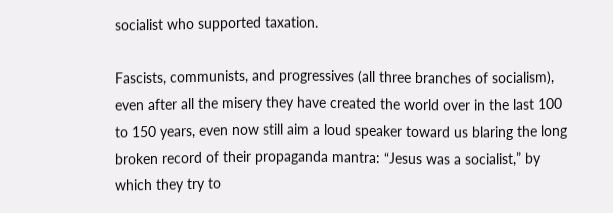socialist who supported taxation.

Fascists, communists, and progressives (all three branches of socialism), even after all the misery they have created the world over in the last 100 to 150 years, even now still aim a loud speaker toward us blaring the long broken record of their propaganda mantra: “Jesus was a socialist,” by which they try to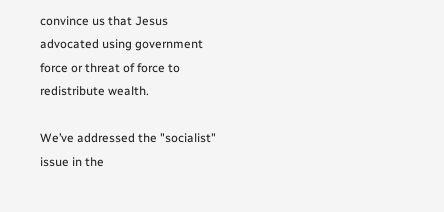convince us that Jesus advocated using government force or threat of force to redistribute wealth.

We’ve addressed the "socialist" issue in the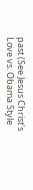past (See Jesus Christ's Love vs. Obama Style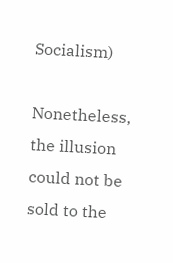Socialism)

Nonetheless, the illusion could not be sold to the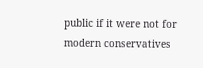public if it were not for modern conservatives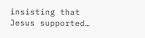insisting that Jesus supported…